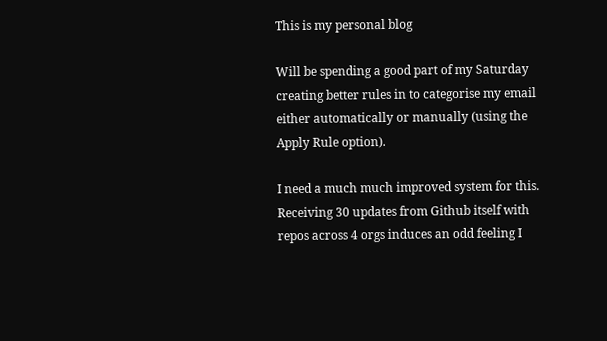This is my personal blog

Will be spending a good part of my Saturday creating better rules in to categorise my email either automatically or manually (using the Apply Rule option).

I need a much much improved system for this. Receiving 30 updates from Github itself with repos across 4 orgs induces an odd feeling I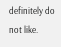definitely do not like.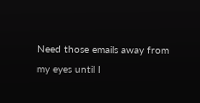Need those emails away from my eyes until I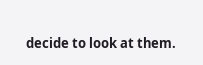decide to look at them.